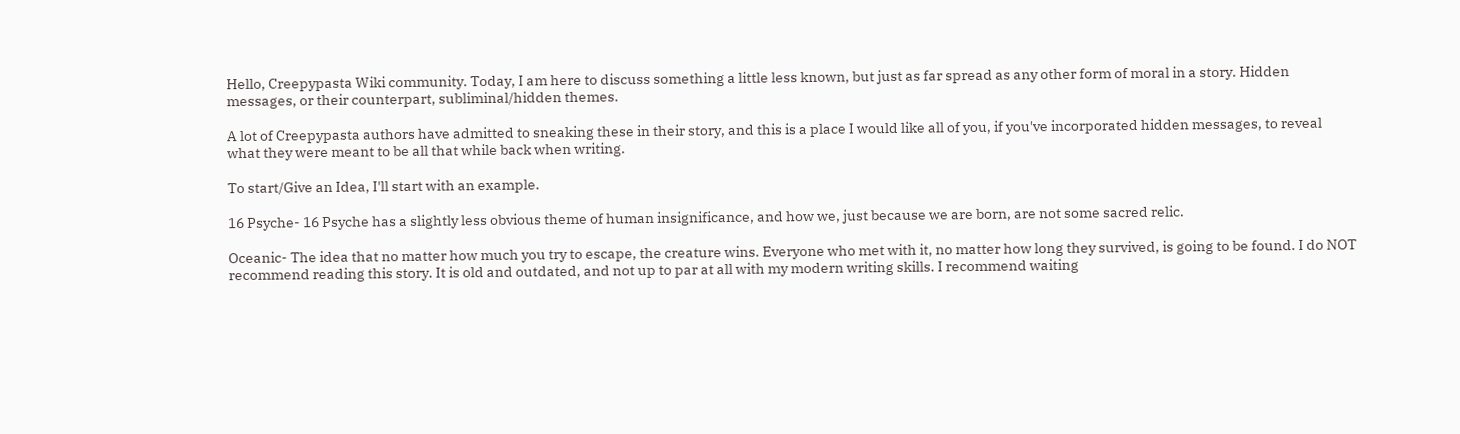Hello, Creepypasta Wiki community. Today, I am here to discuss something a little less known, but just as far spread as any other form of moral in a story. Hidden messages, or their counterpart, subliminal/hidden themes.

A lot of Creepypasta authors have admitted to sneaking these in their story, and this is a place I would like all of you, if you've incorporated hidden messages, to reveal what they were meant to be all that while back when writing.

To start/Give an Idea, I'll start with an example.

16 Psyche- 16 Psyche has a slightly less obvious theme of human insignificance, and how we, just because we are born, are not some sacred relic.

Oceanic- The idea that no matter how much you try to escape, the creature wins. Everyone who met with it, no matter how long they survived, is going to be found. I do NOT recommend reading this story. It is old and outdated, and not up to par at all with my modern writing skills. I recommend waiting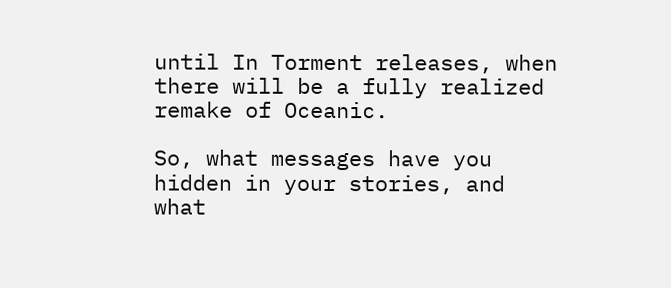until In Torment releases, when there will be a fully realized remake of Oceanic.

So, what messages have you hidden in your stories, and what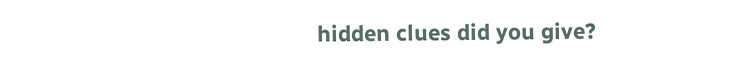hidden clues did you give?